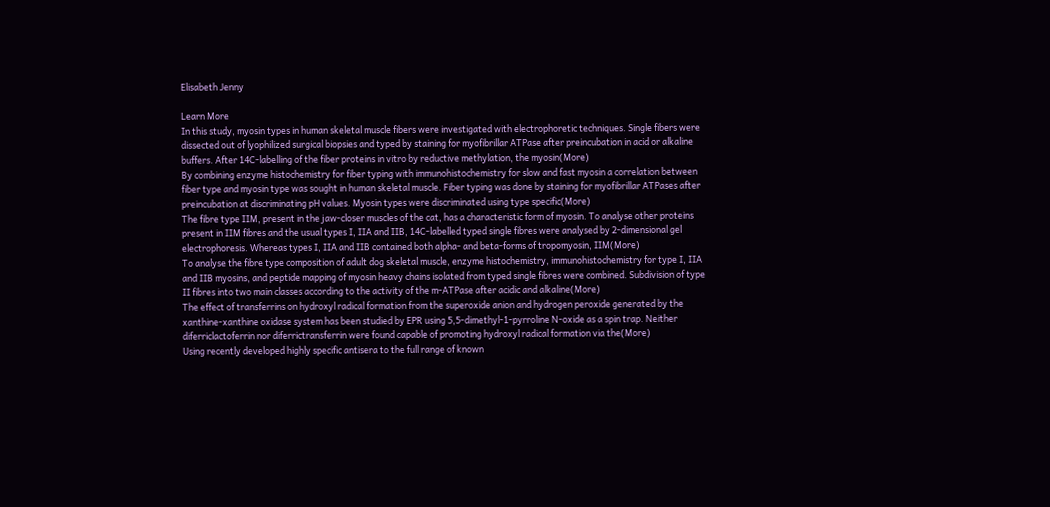Elisabeth Jenny

Learn More
In this study, myosin types in human skeletal muscle fibers were investigated with electrophoretic techniques. Single fibers were dissected out of lyophilized surgical biopsies and typed by staining for myofibrillar ATPase after preincubation in acid or alkaline buffers. After 14C-labelling of the fiber proteins in vitro by reductive methylation, the myosin(More)
By combining enzyme histochemistry for fiber typing with immunohistochemistry for slow and fast myosin a correlation between fiber type and myosin type was sought in human skeletal muscle. Fiber typing was done by staining for myofibrillar ATPases after preincubation at discriminating pH values. Myosin types were discriminated using type specific(More)
The fibre type IIM, present in the jaw-closer muscles of the cat, has a characteristic form of myosin. To analyse other proteins present in IIM fibres and the usual types I, IIA and IIB, 14C-labelled typed single fibres were analysed by 2-dimensional gel electrophoresis. Whereas types I, IIA and IIB contained both alpha- and beta-forms of tropomyosin, IIM(More)
To analyse the fibre type composition of adult dog skeletal muscle, enzyme histochemistry, immunohistochemistry for type I, IIA and IIB myosins, and peptide mapping of myosin heavy chains isolated from typed single fibres were combined. Subdivision of type II fibres into two main classes according to the activity of the m-ATPase after acidic and alkaline(More)
The effect of transferrins on hydroxyl radical formation from the superoxide anion and hydrogen peroxide generated by the xanthine-xanthine oxidase system has been studied by EPR using 5,5-dimethyl-1-pyrroline N-oxide as a spin trap. Neither diferriclactoferrin nor diferrictransferrin were found capable of promoting hydroxyl radical formation via the(More)
Using recently developed highly specific antisera to the full range of known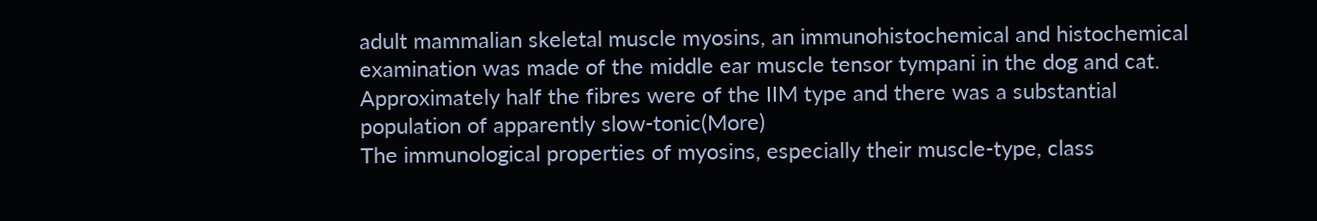adult mammalian skeletal muscle myosins, an immunohistochemical and histochemical examination was made of the middle ear muscle tensor tympani in the dog and cat. Approximately half the fibres were of the IIM type and there was a substantial population of apparently slow-tonic(More)
The immunological properties of myosins, especially their muscle-type, class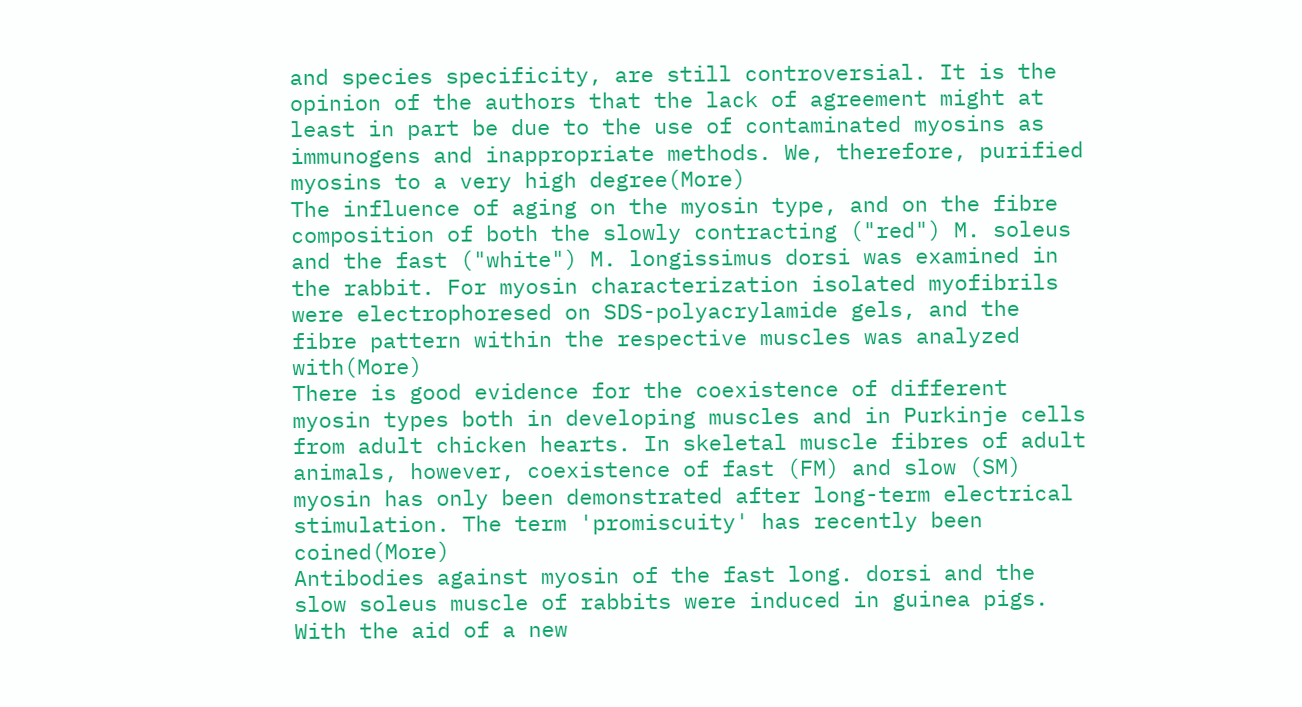and species specificity, are still controversial. It is the opinion of the authors that the lack of agreement might at least in part be due to the use of contaminated myosins as immunogens and inappropriate methods. We, therefore, purified myosins to a very high degree(More)
The influence of aging on the myosin type, and on the fibre composition of both the slowly contracting ("red") M. soleus and the fast ("white") M. longissimus dorsi was examined in the rabbit. For myosin characterization isolated myofibrils were electrophoresed on SDS-polyacrylamide gels, and the fibre pattern within the respective muscles was analyzed with(More)
There is good evidence for the coexistence of different myosin types both in developing muscles and in Purkinje cells from adult chicken hearts. In skeletal muscle fibres of adult animals, however, coexistence of fast (FM) and slow (SM) myosin has only been demonstrated after long-term electrical stimulation. The term 'promiscuity' has recently been coined(More)
Antibodies against myosin of the fast long. dorsi and the slow soleus muscle of rabbits were induced in guinea pigs. With the aid of a new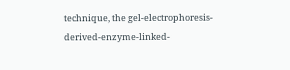technique, the gel-electrophoresis-derived-enzyme-linked-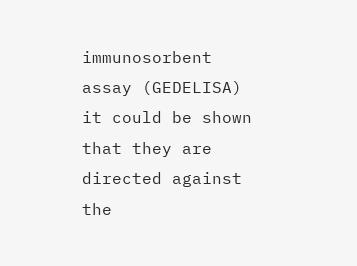immunosorbent assay (GEDELISA) it could be shown that they are directed against the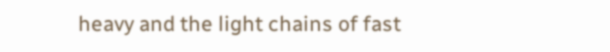heavy and the light chains of fast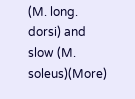(M. long. dorsi) and slow (M. soleus)(More)